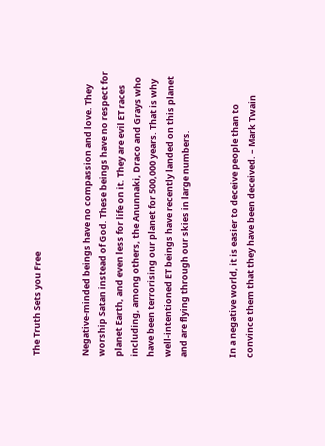The Truth Sets you Free


Negative-minded beings have no compassion and love. They worship Satan instead of God. These beings have no respect for planet Earth, and even less for life on it. They are evil ET races including, among others, the Anunnaki, Draco and Grays who have been terrorising our planet for 500,000 years. That is why well-intentioned ET beings have recently landed on this planet and are flying through our skies in large numbers.


In a negative world, it is easier to deceive people than to convince them that they have been deceived. – Mark Twain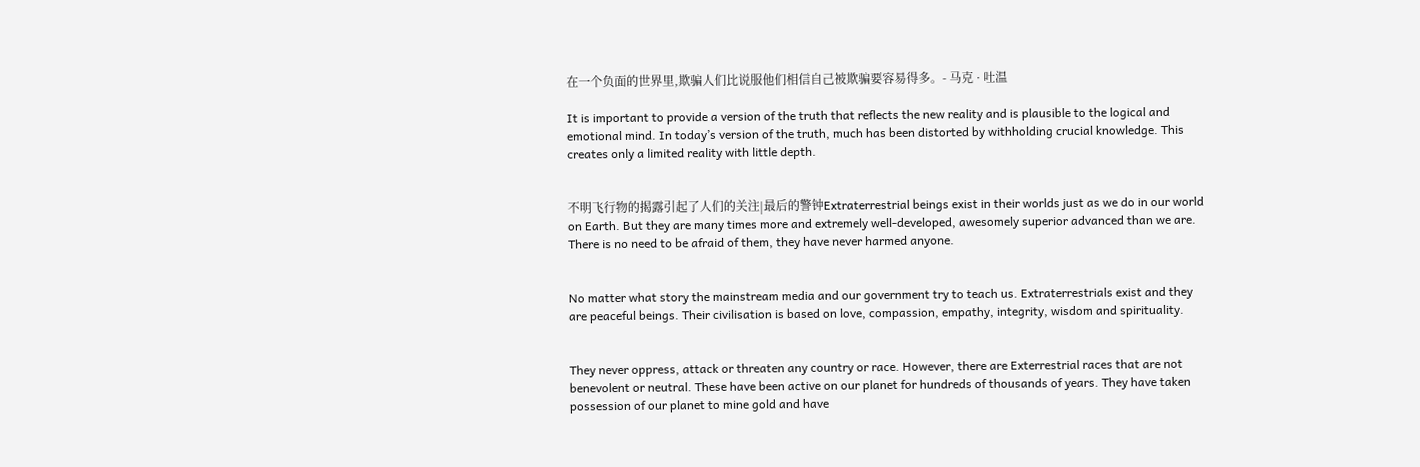在一个负面的世界里,欺骗人们比说服他们相信自己被欺骗要容易得多。- 马克 · 吐温

It is important to provide a version of the truth that reflects the new reality and is plausible to the logical and emotional mind. In today’s version of the truth, much has been distorted by withholding crucial knowledge. This creates only a limited reality with little depth.


不明飞行物的揭露引起了人们的关注|最后的警钟Extraterrestrial beings exist in their worlds just as we do in our world on Earth. But they are many times more and extremely well-developed, awesomely superior advanced than we are. There is no need to be afraid of them, they have never harmed anyone.


No matter what story the mainstream media and our government try to teach us. Extraterrestrials exist and they are peaceful beings. Their civilisation is based on love, compassion, empathy, integrity, wisdom and spirituality.


They never oppress, attack or threaten any country or race. However, there are Exterrestrial races that are not benevolent or neutral. These have been active on our planet for hundreds of thousands of years. They have taken possession of our planet to mine gold and have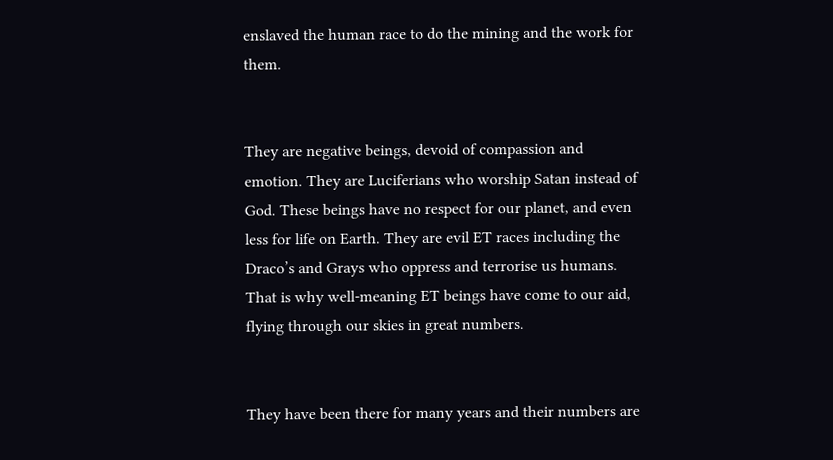enslaved the human race to do the mining and the work for them.


They are negative beings, devoid of compassion and emotion. They are Luciferians who worship Satan instead of God. These beings have no respect for our planet, and even less for life on Earth. They are evil ET races including the Draco’s and Grays who oppress and terrorise us humans. That is why well-meaning ET beings have come to our aid, flying through our skies in great numbers.


They have been there for many years and their numbers are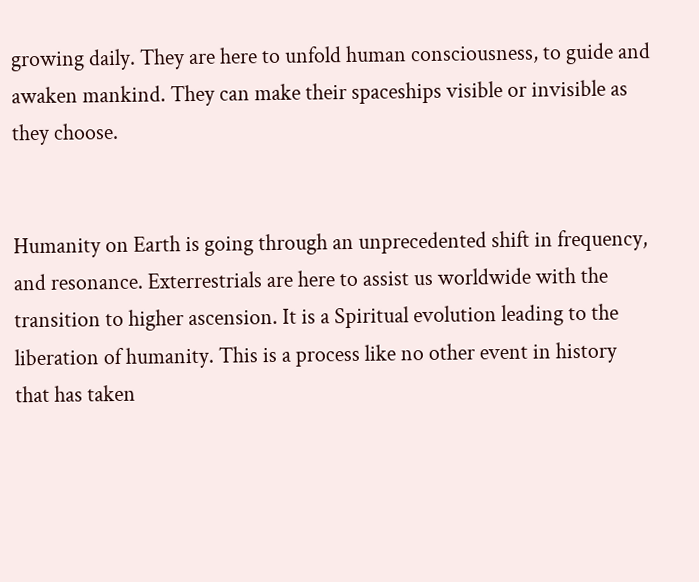growing daily. They are here to unfold human consciousness, to guide and awaken mankind. They can make their spaceships visible or invisible as they choose.


Humanity on Earth is going through an unprecedented shift in frequency, and resonance. Exterrestrials are here to assist us worldwide with the transition to higher ascension. It is a Spiritual evolution leading to the liberation of humanity. This is a process like no other event in history that has taken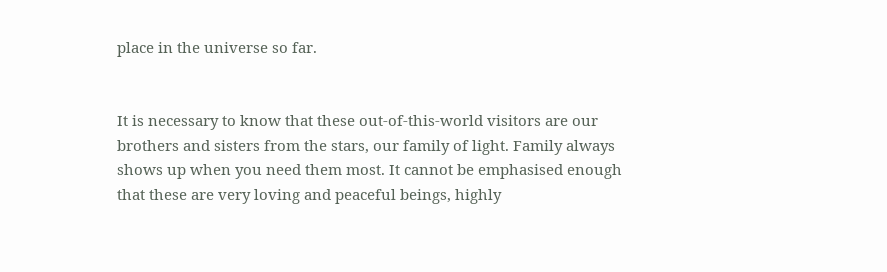place in the universe so far.


It is necessary to know that these out-of-this-world visitors are our brothers and sisters from the stars, our family of light. Family always shows up when you need them most. It cannot be emphasised enough that these are very loving and peaceful beings, highly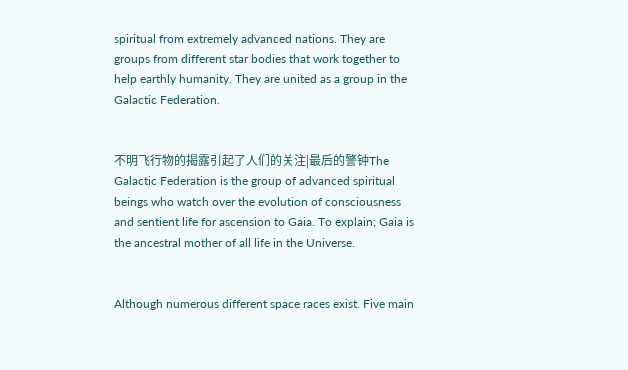spiritual from extremely advanced nations. They are groups from different star bodies that work together to help earthly humanity. They are united as a group in the Galactic Federation.


不明飞行物的揭露引起了人们的关注|最后的警钟The Galactic Federation is the group of advanced spiritual beings who watch over the evolution of consciousness and sentient life for ascension to Gaia. To explain; Gaia is the ancestral mother of all life in the Universe.


Although numerous different space races exist. Five main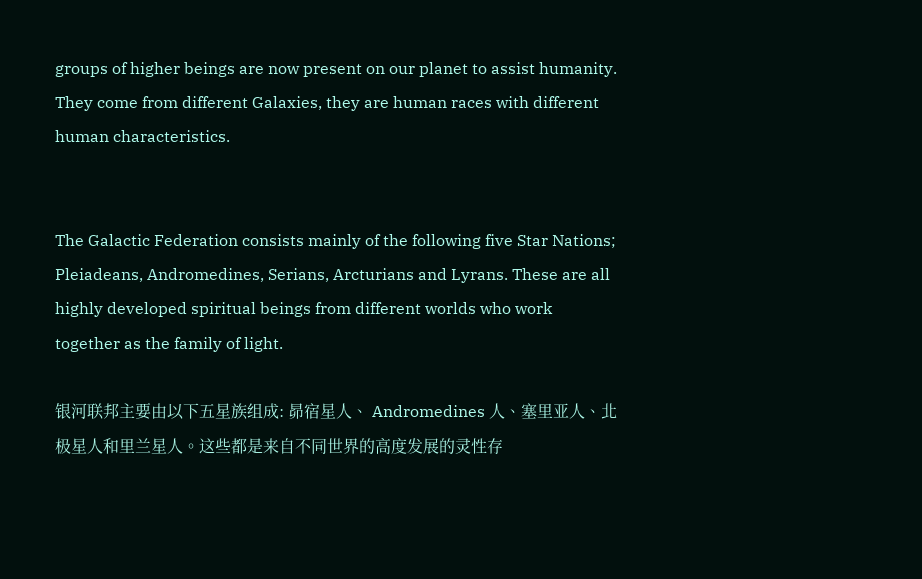groups of higher beings are now present on our planet to assist humanity. They come from different Galaxies, they are human races with different human characteristics.


The Galactic Federation consists mainly of the following five Star Nations; Pleiadeans, Andromedines, Serians, Arcturians and Lyrans. These are all highly developed spiritual beings from different worlds who work together as the family of light.

银河联邦主要由以下五星族组成: 昴宿星人、 Andromedines 人、塞里亚人、北极星人和里兰星人。这些都是来自不同世界的高度发展的灵性存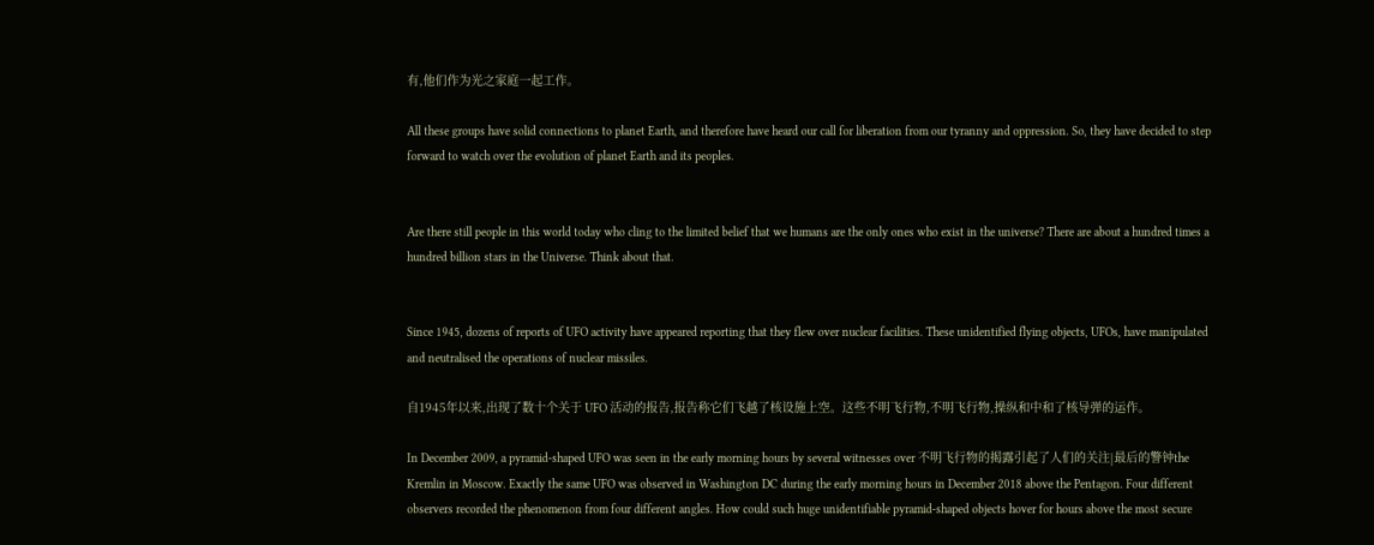有,他们作为光之家庭一起工作。

All these groups have solid connections to planet Earth, and therefore have heard our call for liberation from our tyranny and oppression. So, they have decided to step forward to watch over the evolution of planet Earth and its peoples.


Are there still people in this world today who cling to the limited belief that we humans are the only ones who exist in the universe? There are about a hundred times a hundred billion stars in the Universe. Think about that.


Since 1945, dozens of reports of UFO activity have appeared reporting that they flew over nuclear facilities. These unidentified flying objects, UFOs, have manipulated and neutralised the operations of nuclear missiles.

自1945年以来,出现了数十个关于 UFO 活动的报告,报告称它们飞越了核设施上空。这些不明飞行物,不明飞行物,操纵和中和了核导弹的运作。

In December 2009, a pyramid-shaped UFO was seen in the early morning hours by several witnesses over 不明飞行物的揭露引起了人们的关注|最后的警钟the Kremlin in Moscow. Exactly the same UFO was observed in Washington DC during the early morning hours in December 2018 above the Pentagon. Four different observers recorded the phenomenon from four different angles. How could such huge unidentifiable pyramid-shaped objects hover for hours above the most secure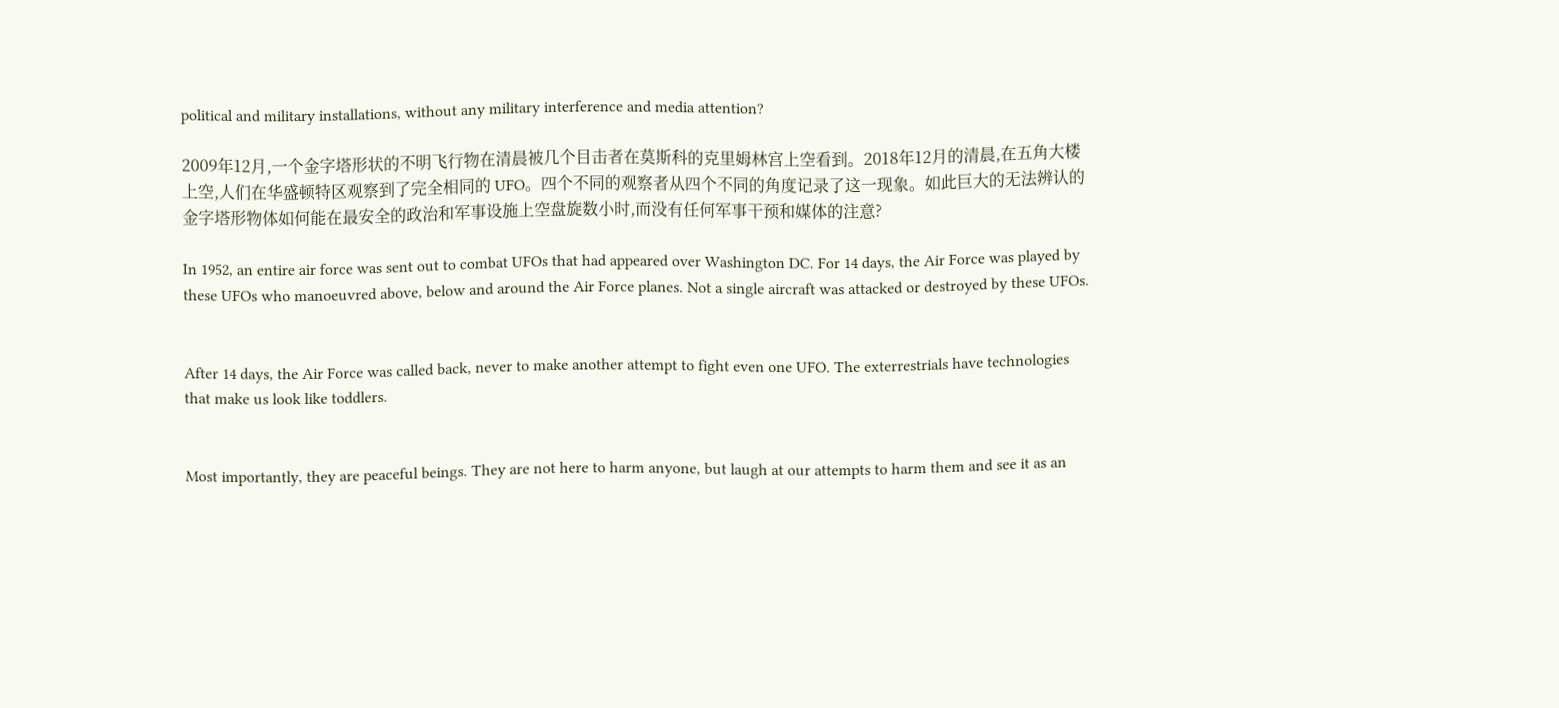political and military installations, without any military interference and media attention?

2009年12月,一个金字塔形状的不明飞行物在清晨被几个目击者在莫斯科的克里姆林宫上空看到。2018年12月的清晨,在五角大楼上空,人们在华盛顿特区观察到了完全相同的 UFO。四个不同的观察者从四个不同的角度记录了这一现象。如此巨大的无法辨认的金字塔形物体如何能在最安全的政治和军事设施上空盘旋数小时,而没有任何军事干预和媒体的注意?

In 1952, an entire air force was sent out to combat UFOs that had appeared over Washington DC. For 14 days, the Air Force was played by these UFOs who manoeuvred above, below and around the Air Force planes. Not a single aircraft was attacked or destroyed by these UFOs.


After 14 days, the Air Force was called back, never to make another attempt to fight even one UFO. The exterrestrials have technologies that make us look like toddlers.


Most importantly, they are peaceful beings. They are not here to harm anyone, but laugh at our attempts to harm them and see it as an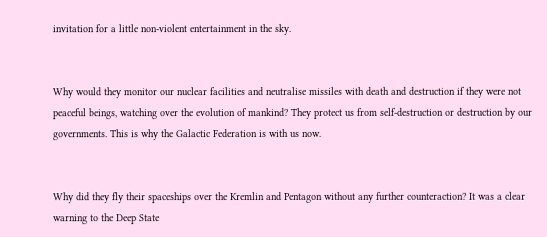invitation for a little non-violent entertainment in the sky.


Why would they monitor our nuclear facilities and neutralise missiles with death and destruction if they were not peaceful beings, watching over the evolution of mankind? They protect us from self-destruction or destruction by our governments. This is why the Galactic Federation is with us now.


Why did they fly their spaceships over the Kremlin and Pentagon without any further counteraction? It was a clear warning to the Deep State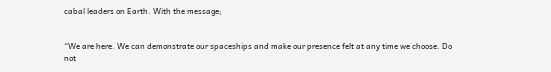cabal leaders on Earth. With the message;


“We are here. We can demonstrate our spaceships and make our presence felt at any time we choose. Do not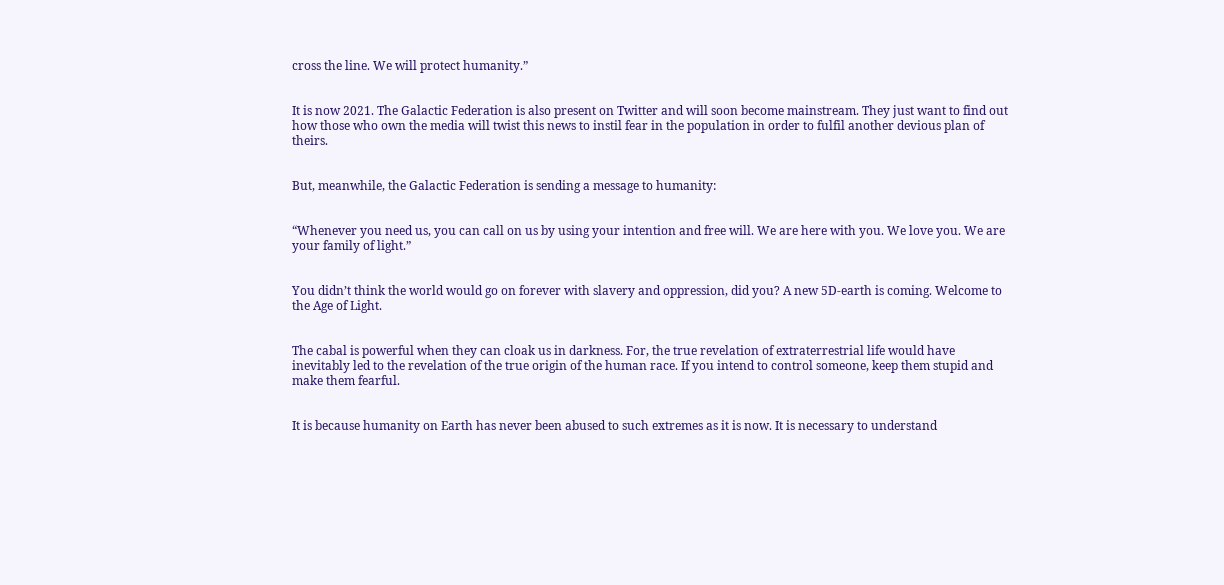cross the line. We will protect humanity.”


It is now 2021. The Galactic Federation is also present on Twitter and will soon become mainstream. They just want to find out how those who own the media will twist this news to instil fear in the population in order to fulfil another devious plan of theirs.


But, meanwhile, the Galactic Federation is sending a message to humanity:


“Whenever you need us, you can call on us by using your intention and free will. We are here with you. We love you. We are your family of light.”


You didn’t think the world would go on forever with slavery and oppression, did you? A new 5D-earth is coming. Welcome to the Age of Light.


The cabal is powerful when they can cloak us in darkness. For, the true revelation of extraterrestrial life would have inevitably led to the revelation of the true origin of the human race. If you intend to control someone, keep them stupid and make them fearful.


It is because humanity on Earth has never been abused to such extremes as it is now. It is necessary to understand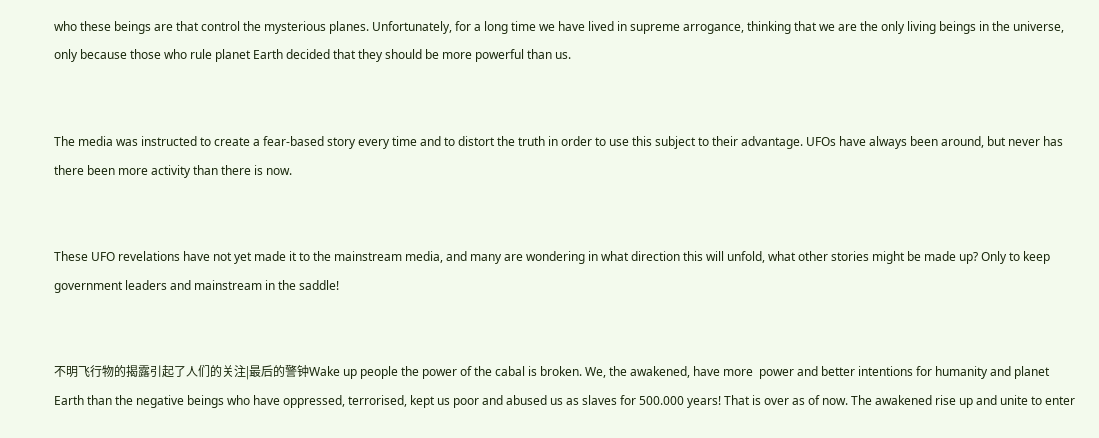who these beings are that control the mysterious planes. Unfortunately, for a long time we have lived in supreme arrogance, thinking that we are the only living beings in the universe, only because those who rule planet Earth decided that they should be more powerful than us.


The media was instructed to create a fear-based story every time and to distort the truth in order to use this subject to their advantage. UFOs have always been around, but never has there been more activity than there is now.


These UFO revelations have not yet made it to the mainstream media, and many are wondering in what direction this will unfold, what other stories might be made up? Only to keep government leaders and mainstream in the saddle!


不明飞行物的揭露引起了人们的关注|最后的警钟Wake up people the power of the cabal is broken. We, the awakened, have more  power and better intentions for humanity and planet Earth than the negative beings who have oppressed, terrorised, kept us poor and abused us as slaves for 500.000 years! That is over as of now. The awakened rise up and unite to enter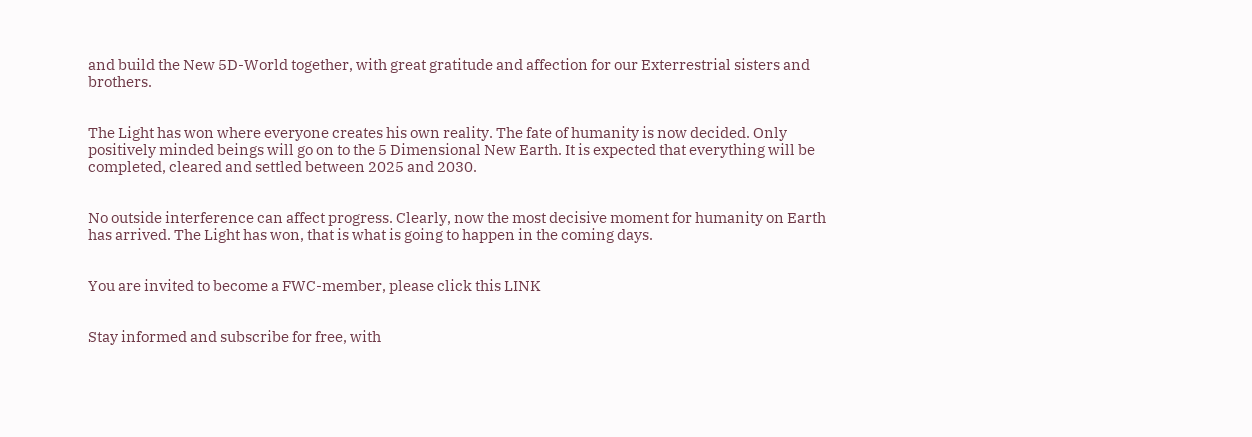and build the New 5D-World together, with great gratitude and affection for our Exterrestrial sisters and brothers.


The Light has won where everyone creates his own reality. The fate of humanity is now decided. Only positively minded beings will go on to the 5 Dimensional New Earth. It is expected that everything will be completed, cleared and settled between 2025 and 2030.


No outside interference can affect progress. Clearly, now the most decisive moment for humanity on Earth has arrived. The Light has won, that is what is going to happen in the coming days.


You are invited to become a FWC-member, please click this LINK


Stay informed and subscribe for free, with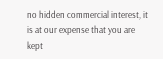no hidden commercial interest, it is at our expense that you are kept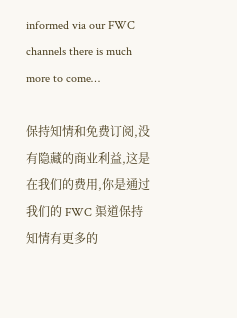informed via our FWC channels there is much more to come…

保持知情和免费订阅,没有隐藏的商业利益,这是在我们的费用,你是通过我们的 FWC 渠道保持知情有更多的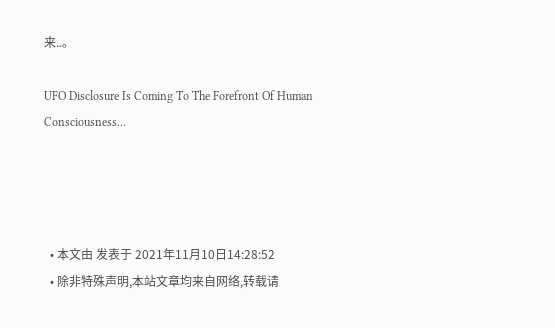来..。

UFO Disclosure Is Coming To The Forefront Of Human Consciousness…




  • 本文由 发表于 2021年11月10日14:28:52
  • 除非特殊声明,本站文章均来自网络,转载请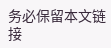务必保留本文链接